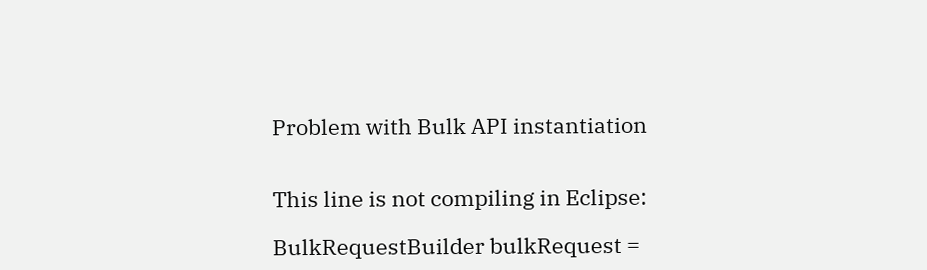Problem with Bulk API instantiation


This line is not compiling in Eclipse:

BulkRequestBuilder bulkRequest =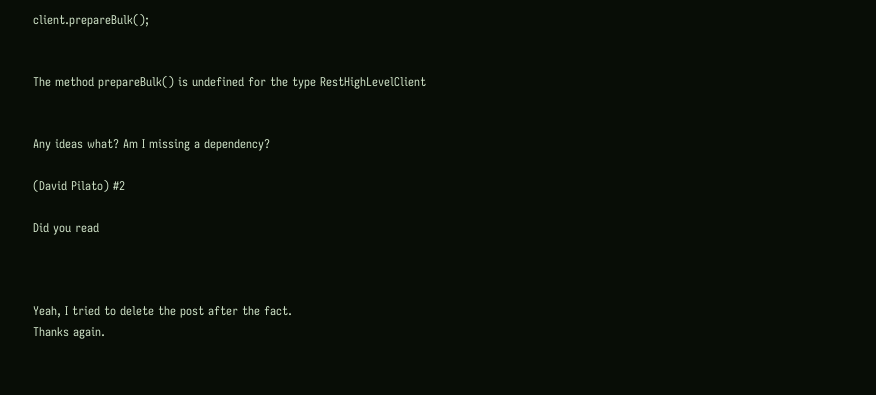client.prepareBulk();


The method prepareBulk() is undefined for the type RestHighLevelClient


Any ideas what? Am I missing a dependency?

(David Pilato) #2

Did you read



Yeah, I tried to delete the post after the fact.
Thanks again.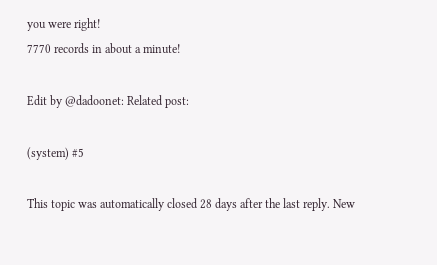you were right!
7770 records in about a minute!

Edit by @dadoonet: Related post:

(system) #5

This topic was automatically closed 28 days after the last reply. New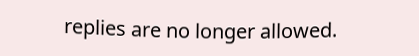replies are no longer allowed.